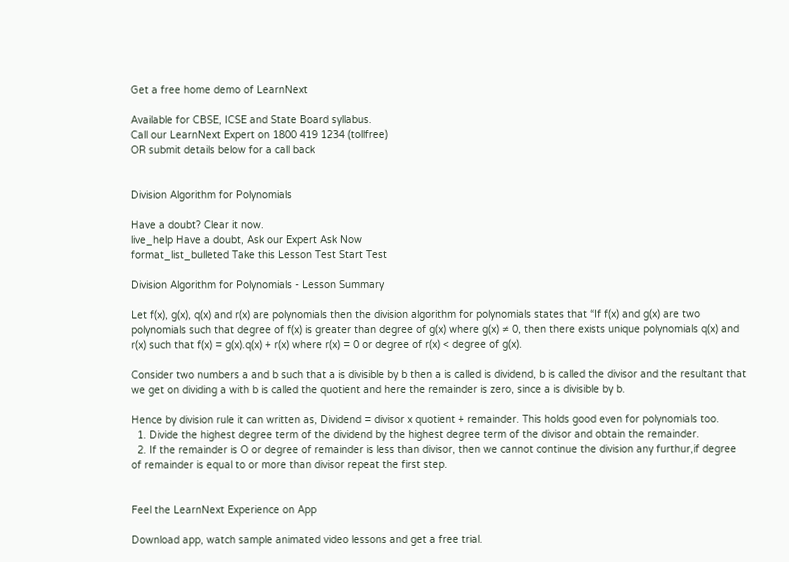Get a free home demo of LearnNext

Available for CBSE, ICSE and State Board syllabus.
Call our LearnNext Expert on 1800 419 1234 (tollfree)
OR submit details below for a call back


Division Algorithm for Polynomials

Have a doubt? Clear it now.
live_help Have a doubt, Ask our Expert Ask Now
format_list_bulleted Take this Lesson Test Start Test

Division Algorithm for Polynomials - Lesson Summary

Let f(x), g(x), q(x) and r(x) are polynomials then the division algorithm for polynomials states that “If f(x) and g(x) are two polynomials such that degree of f(x) is greater than degree of g(x) where g(x) ≠ 0, then there exists unique polynomials q(x) and r(x) such that f(x) = g(x).q(x) + r(x) where r(x) = 0 or degree of r(x) < degree of g(x).

Consider two numbers a and b such that a is divisible by b then a is called is dividend, b is called the divisor and the resultant that we get on dividing a with b is called the quotient and here the remainder is zero, since a is divisible by b.

Hence by division rule it can written as, Dividend = divisor x quotient + remainder. This holds good even for polynomials too.
  1. Divide the highest degree term of the dividend by the highest degree term of the divisor and obtain the remainder.
  2. If the remainder is O or degree of remainder is less than divisor, then we cannot continue the division any furthur,if degree of remainder is equal to or more than divisor repeat the first step.


Feel the LearnNext Experience on App

Download app, watch sample animated video lessons and get a free trial.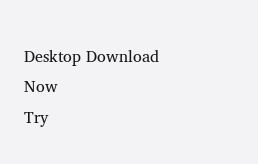Desktop Download Now
Try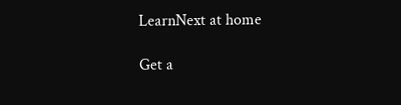LearnNext at home

Get a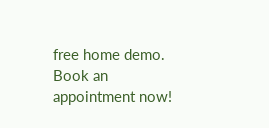free home demo. Book an appointment now!